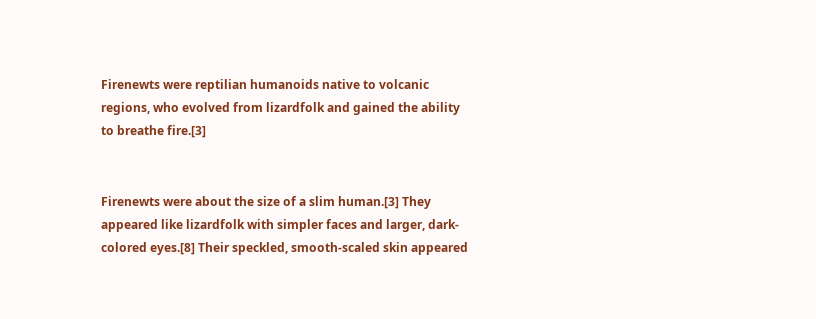Firenewts were reptilian humanoids native to volcanic regions, who evolved from lizardfolk and gained the ability to breathe fire.[3]


Firenewts were about the size of a slim human.[3] They appeared like lizardfolk with simpler faces and larger, dark-colored eyes.[8] Their speckled, smooth-scaled skin appeared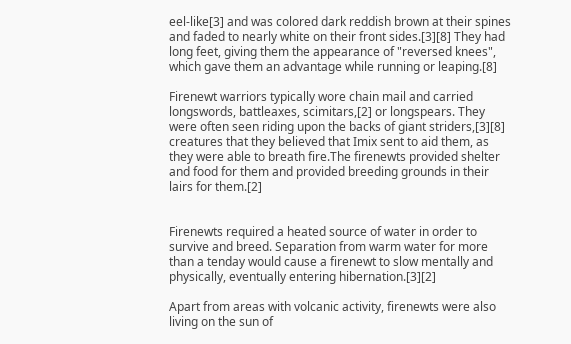eel-like[3] and was colored dark reddish brown at their spines and faded to nearly white on their front sides.[3][8] They had long feet, giving them the appearance of "reversed knees", which gave them an advantage while running or leaping.[8]

Firenewt warriors typically wore chain mail and carried longswords, battleaxes, scimitars,[2] or longspears. They were often seen riding upon the backs of giant striders,[3][8] creatures that they believed that Imix sent to aid them, as they were able to breath fire.The firenewts provided shelter and food for them and provided breeding grounds in their lairs for them.[2]


Firenewts required a heated source of water in order to survive and breed. Separation from warm water for more than a tenday would cause a firenewt to slow mentally and physically, eventually entering hibernation.[3][2]

Apart from areas with volcanic activity, firenewts were also living on the sun of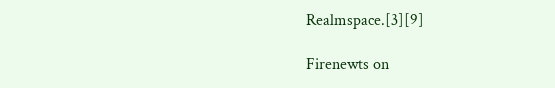Realmspace.[3][9]

Firenewts on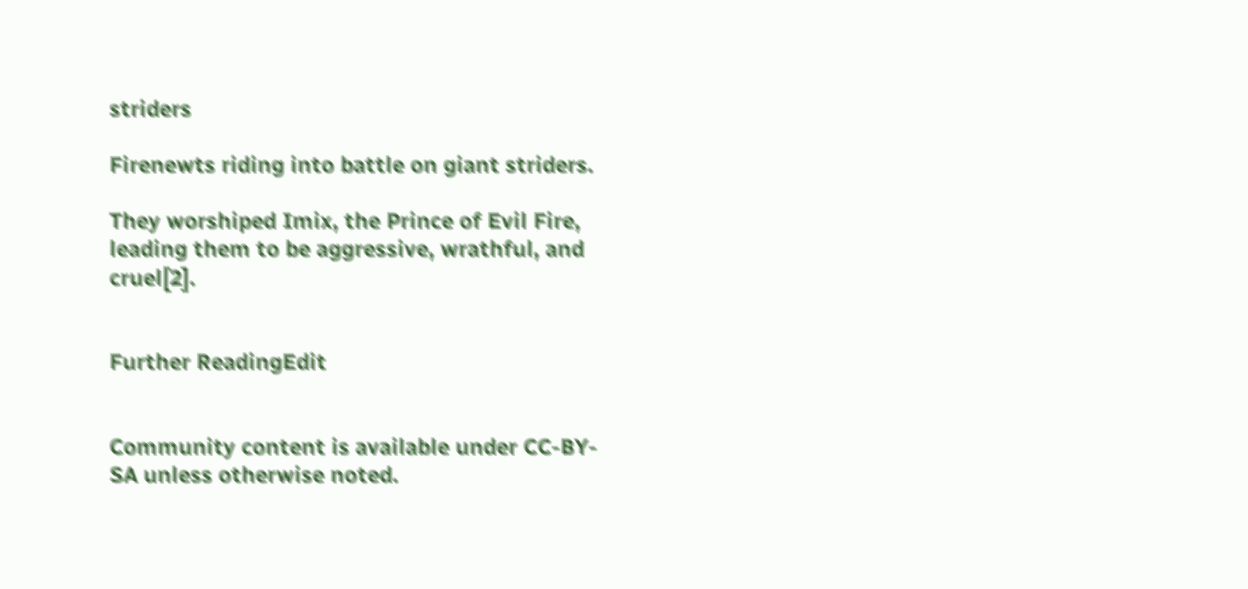striders

Firenewts riding into battle on giant striders.

They worshiped Imix, the Prince of Evil Fire, leading them to be aggressive, wrathful, and cruel[2].


Further ReadingEdit


Community content is available under CC-BY-SA unless otherwise noted.